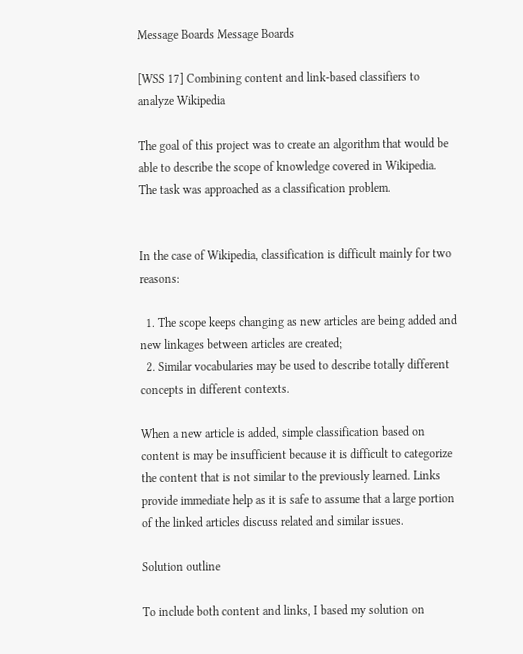Message Boards Message Boards

[WSS 17] Combining content and link-based classifiers to analyze Wikipedia

The goal of this project was to create an algorithm that would be able to describe the scope of knowledge covered in Wikipedia. The task was approached as a classification problem.


In the case of Wikipedia, classification is difficult mainly for two reasons:

  1. The scope keeps changing as new articles are being added and new linkages between articles are created;
  2. Similar vocabularies may be used to describe totally different concepts in different contexts.

When a new article is added, simple classification based on content is may be insufficient because it is difficult to categorize the content that is not similar to the previously learned. Links provide immediate help as it is safe to assume that a large portion of the linked articles discuss related and similar issues.

Solution outline

To include both content and links, I based my solution on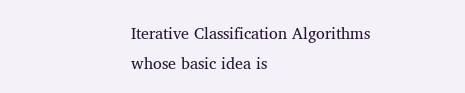Iterative Classification Algorithms whose basic idea is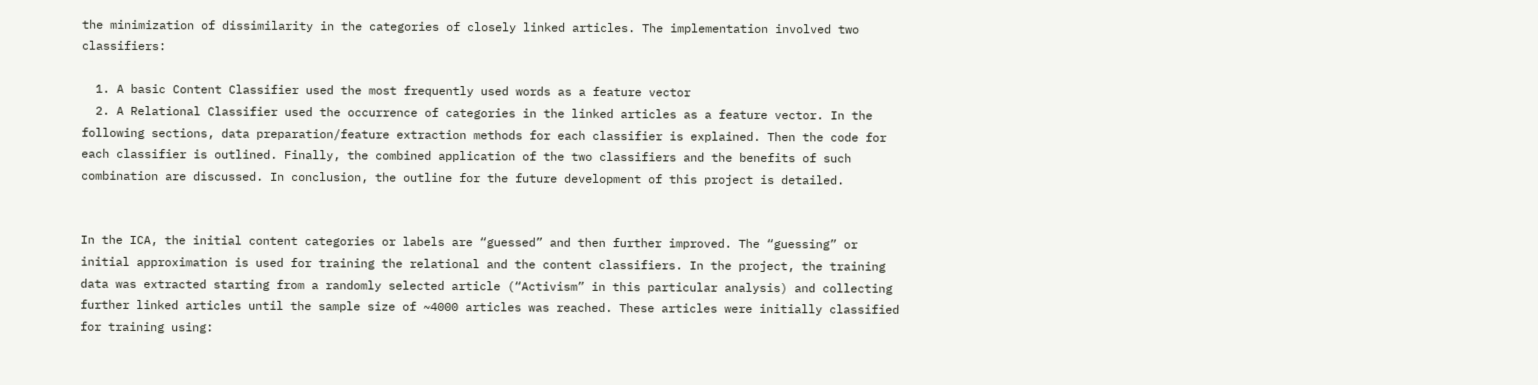the minimization of dissimilarity in the categories of closely linked articles. The implementation involved two classifiers:

  1. A basic Content Classifier used the most frequently used words as a feature vector
  2. A Relational Classifier used the occurrence of categories in the linked articles as a feature vector. In the following sections, data preparation/feature extraction methods for each classifier is explained. Then the code for each classifier is outlined. Finally, the combined application of the two classifiers and the benefits of such combination are discussed. In conclusion, the outline for the future development of this project is detailed.


In the ICA, the initial content categories or labels are “guessed” and then further improved. The “guessing” or initial approximation is used for training the relational and the content classifiers. In the project, the training data was extracted starting from a randomly selected article (“Activism” in this particular analysis) and collecting further linked articles until the sample size of ~4000 articles was reached. These articles were initially classified for training using: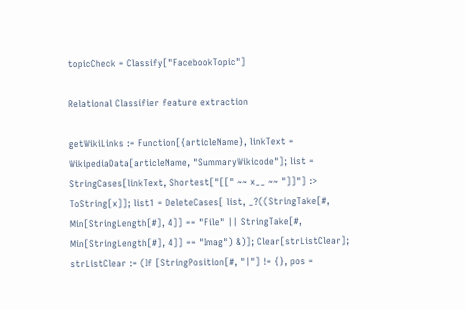topicCheck = Classify["FacebookTopic"]

Relational Classifier feature extraction

getWikiLinks := Function[{articleName}, linkText = WikipediaData[articleName, "SummaryWikicode"]; list = StringCases[linkText, Shortest["[[" ~~ x__ ~~ "]]"] :> ToString[x]]; list1 = DeleteCases[ list, _?((StringTake[#, Min[StringLength[#], 4]] == "File" || StringTake[#, Min[StringLength[#], 4]] == "Imag") &)]; Clear[strListClear]; strListClear := (If [StringPosition[#, "|"] != {}, pos =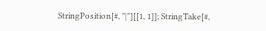StringPosition[#, "|"][[1, 1]]; StringTake[#,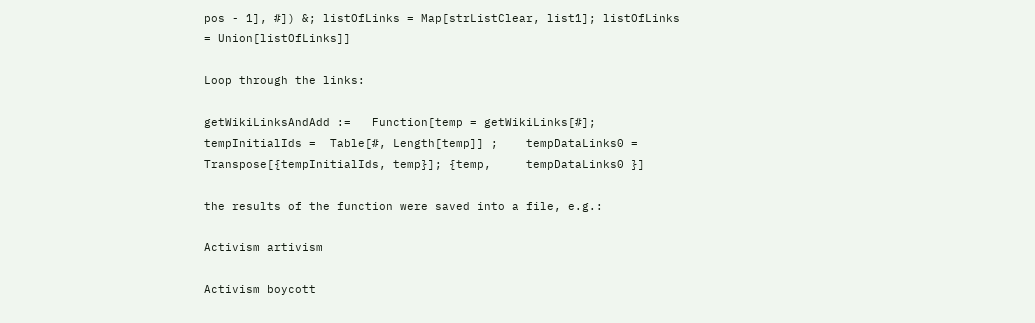pos - 1], #]) &; listOfLinks = Map[strListClear, list1]; listOfLinks = Union[listOfLinks]]

Loop through the links:

getWikiLinksAndAdd :=   Function[temp = getWikiLinks[#];    tempInitialIds =  Table[#, Length[temp]] ;    tempDataLinks0 = Transpose[{tempInitialIds, temp}]; {temp,     tempDataLinks0 }]

the results of the function were saved into a file, e.g.:

Activism artivism

Activism boycott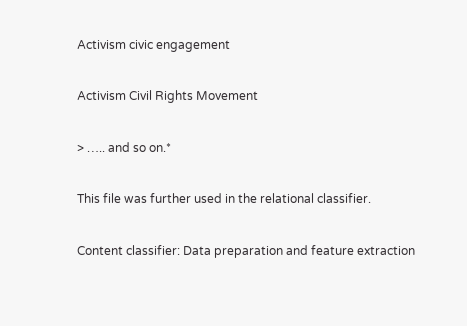Activism civic engagement

Activism Civil Rights Movement

> ….. and so on.*

This file was further used in the relational classifier.

Content classifier: Data preparation and feature extraction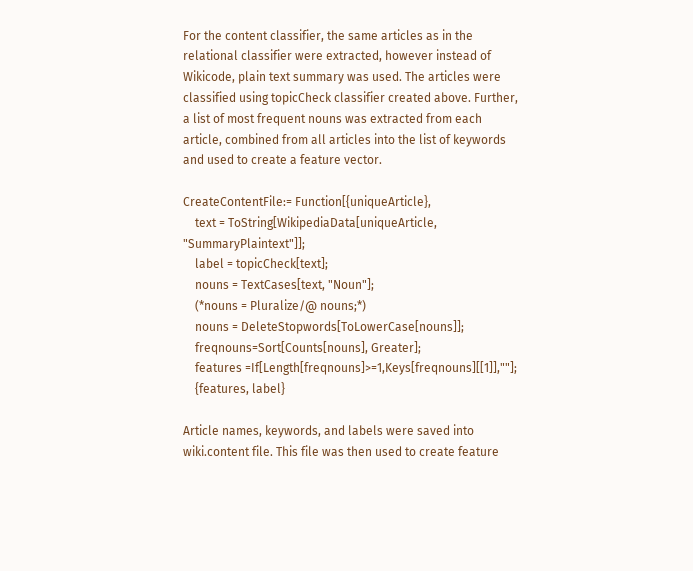For the content classifier, the same articles as in the relational classifier were extracted, however instead of Wikicode, plain text summary was used. The articles were classified using topicCheck classifier created above. Further, a list of most frequent nouns was extracted from each article, combined from all articles into the list of keywords and used to create a feature vector.

CreateContentFile:= Function[{uniqueArticle},
    text = ToString[WikipediaData[uniqueArticle, "SummaryPlaintext"]];
    label = topicCheck[text];
    nouns = TextCases[text, "Noun"];
    (*nouns = Pluralize/@ nouns;*)
    nouns = DeleteStopwords[ToLowerCase[nouns]];
    freqnouns=Sort[Counts[nouns], Greater];
    features =If[Length[freqnouns]>=1,Keys[freqnouns][[1]],""];
    {features, label}

Article names, keywords, and labels were saved into wiki.content file. This file was then used to create feature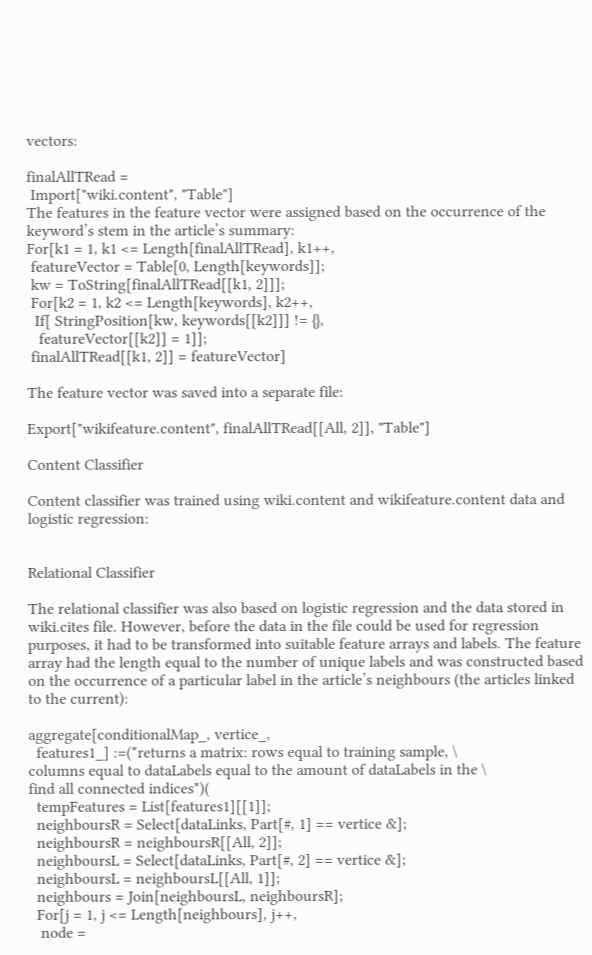vectors:

finalAllTRead =
 Import["wiki.content", "Table"]
The features in the feature vector were assigned based on the occurrence of the keyword’s stem in the article’s summary:
For[k1 = 1, k1 <= Length[finalAllTRead], k1++,
 featureVector = Table[0, Length[keywords]];
 kw = ToString[finalAllTRead[[k1, 2]]];
 For[k2 = 1, k2 <= Length[keywords], k2++,
  If[ StringPosition[kw, keywords[[k2]]] != {},
   featureVector[[k2]] = 1]];
 finalAllTRead[[k1, 2]] = featureVector]

The feature vector was saved into a separate file:

Export["wikifeature.content", finalAllTRead[[All, 2]], "Table"]

Content Classifier

Content classifier was trained using wiki.content and wikifeature.content data and logistic regression:


Relational Classifier

The relational classifier was also based on logistic regression and the data stored in wiki.cites file. However, before the data in the file could be used for regression purposes, it had to be transformed into suitable feature arrays and labels. The feature array had the length equal to the number of unique labels and was constructed based on the occurrence of a particular label in the article’s neighbours (the articles linked to the current):

aggregate[conditionalMap_, vertice_,
  features1_] :=(*returns a matrix: rows equal to training sample, \
columns equal to dataLabels equal to the amount of dataLabels in the \
find all connected indices*)(
  tempFeatures = List[features1][[1]];
  neighboursR = Select[dataLinks, Part[#, 1] == vertice &];
  neighboursR = neighboursR[[All, 2]];
  neighboursL = Select[dataLinks, Part[#, 2] == vertice &];
  neighboursL = neighboursL[[All, 1]];
  neighbours = Join[neighboursL, neighboursR];
  For[j = 1, j <= Length[neighbours], j++,
   node =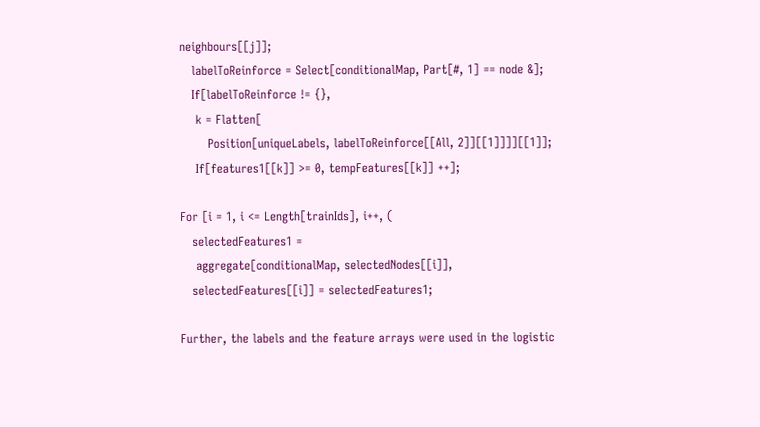neighbours[[j]];
   labelToReinforce = Select[conditionalMap, Part[#, 1] == node &];
   If[labelToReinforce != {},
    k = Flatten[
       Position[uniqueLabels, labelToReinforce[[All, 2]][[1]]]][[1]];
    If[features1[[k]] >= 0, tempFeatures[[k]] ++];

For [i = 1, i <= Length[trainIds], i++, (
   selectedFeatures1 =
    aggregate[conditionalMap, selectedNodes[[i]],
   selectedFeatures[[i]] = selectedFeatures1;

Further, the labels and the feature arrays were used in the logistic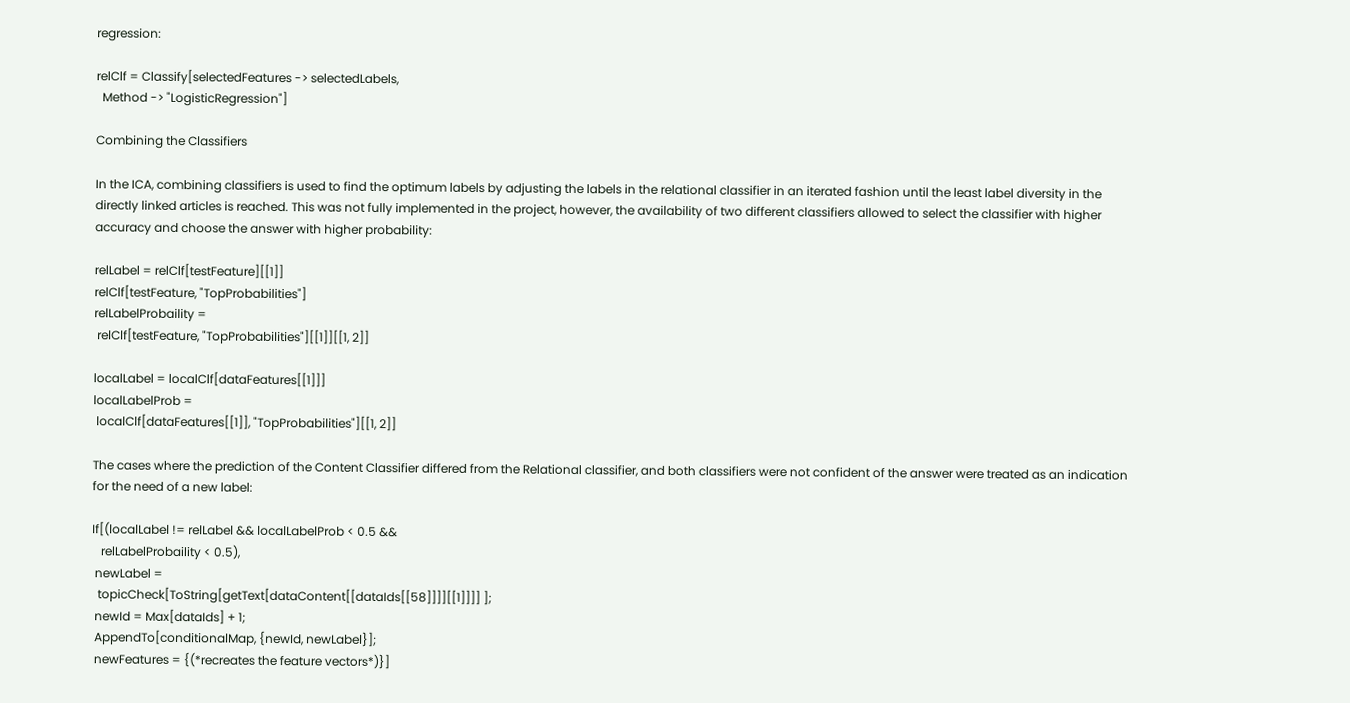regression:

relClf = Classify[selectedFeatures -> selectedLabels,
  Method -> "LogisticRegression"]

Combining the Classifiers

In the ICA, combining classifiers is used to find the optimum labels by adjusting the labels in the relational classifier in an iterated fashion until the least label diversity in the directly linked articles is reached. This was not fully implemented in the project, however, the availability of two different classifiers allowed to select the classifier with higher accuracy and choose the answer with higher probability:

relLabel = relClf[testFeature][[1]]
relClf[testFeature, "TopProbabilities"]
relLabelProbaility =
 relClf[testFeature, "TopProbabilities"][[1]][[1, 2]]

localLabel = localClf[dataFeatures[[1]]]
localLabelProb =
 localClf[dataFeatures[[1]], "TopProbabilities"][[1, 2]]

The cases where the prediction of the Content Classifier differed from the Relational classifier, and both classifiers were not confident of the answer were treated as an indication for the need of a new label:

If[(localLabel != relLabel && localLabelProb < 0.5 &&
   relLabelProbaility < 0.5),
 newLabel =
  topicCheck[ToString[getText[dataContent[[dataIds[[58]]]][[1]]]] ];
 newId = Max[dataIds] + 1;
 AppendTo[conditionalMap, {newId, newLabel}];
 newFeatures = {(*recreates the feature vectors*)}]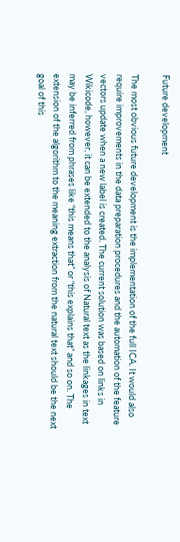Future development

The most obvious future development is the implementation of the full ICA. It would also require improvements in the data preparation procedures and the automation of the feature vectors update when a new label is created. The current solution was based on links in Wikicode, however, it can be extended to the analysis of Natural text as the linkages in text may be inferred from phrases like “this means that” or “this explains that” and so on. The extension of the algorithm to the meaning extraction from the natural text should be the next goal of this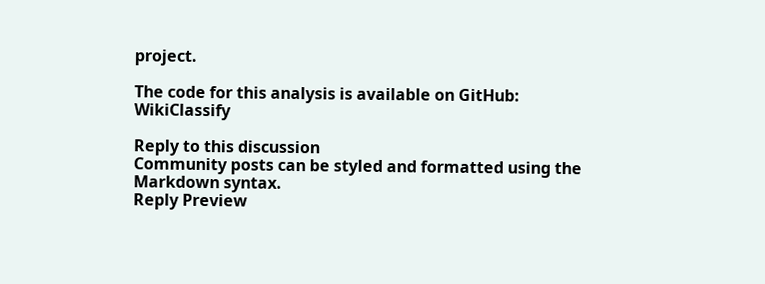project.

The code for this analysis is available on GitHub: WikiClassify

Reply to this discussion
Community posts can be styled and formatted using the Markdown syntax.
Reply Preview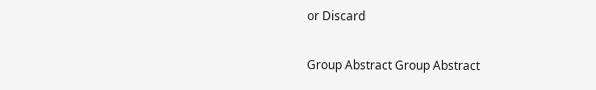or Discard

Group Abstract Group Abstract